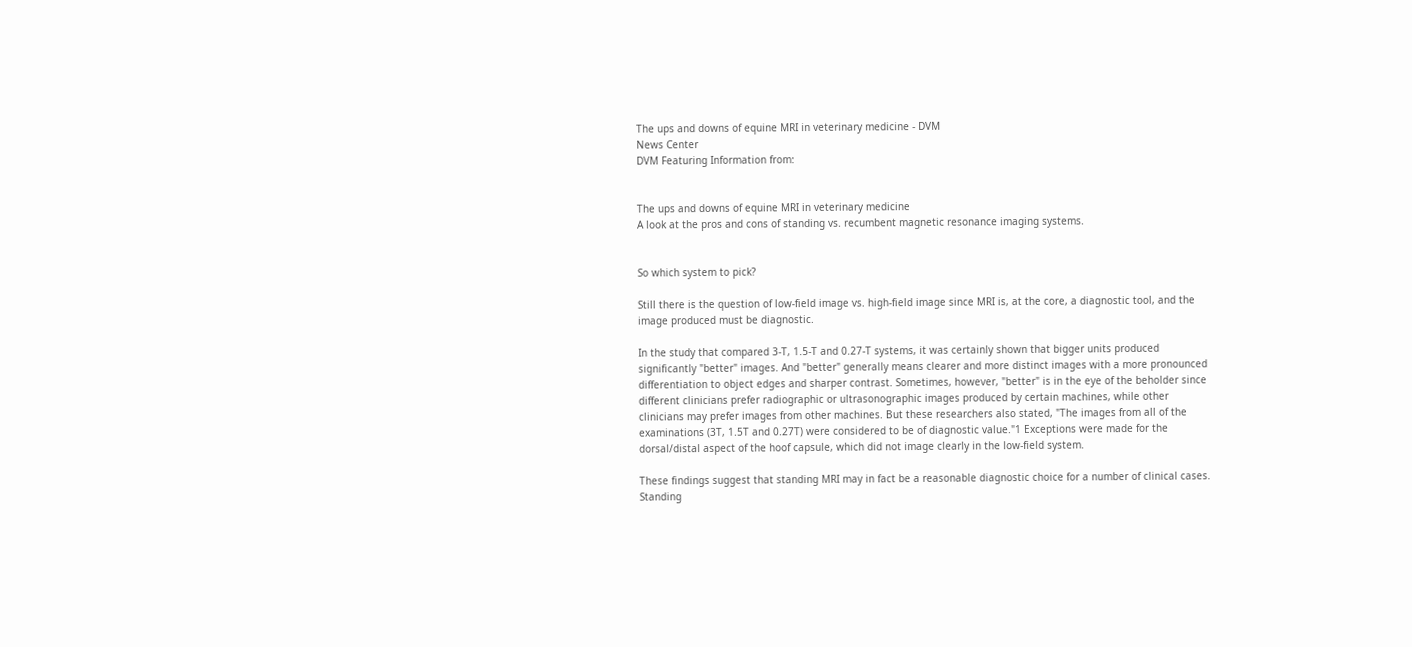The ups and downs of equine MRI in veterinary medicine - DVM
News Center
DVM Featuring Information from:


The ups and downs of equine MRI in veterinary medicine
A look at the pros and cons of standing vs. recumbent magnetic resonance imaging systems.


So which system to pick?

Still there is the question of low-field image vs. high-field image since MRI is, at the core, a diagnostic tool, and the image produced must be diagnostic.

In the study that compared 3-T, 1.5-T and 0.27-T systems, it was certainly shown that bigger units produced significantly "better" images. And "better" generally means clearer and more distinct images with a more pronounced differentiation to object edges and sharper contrast. Sometimes, however, "better" is in the eye of the beholder since different clinicians prefer radiographic or ultrasonographic images produced by certain machines, while other clinicians may prefer images from other machines. But these researchers also stated, "The images from all of the examinations (3T, 1.5T and 0.27T) were considered to be of diagnostic value."1 Exceptions were made for the dorsal/distal aspect of the hoof capsule, which did not image clearly in the low-field system.

These findings suggest that standing MRI may in fact be a reasonable diagnostic choice for a number of clinical cases. Standing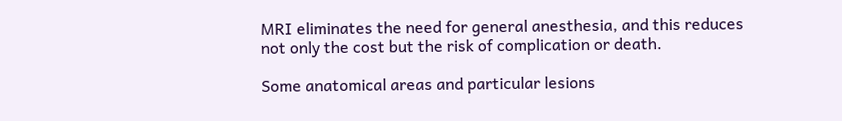MRI eliminates the need for general anesthesia, and this reduces not only the cost but the risk of complication or death.

Some anatomical areas and particular lesions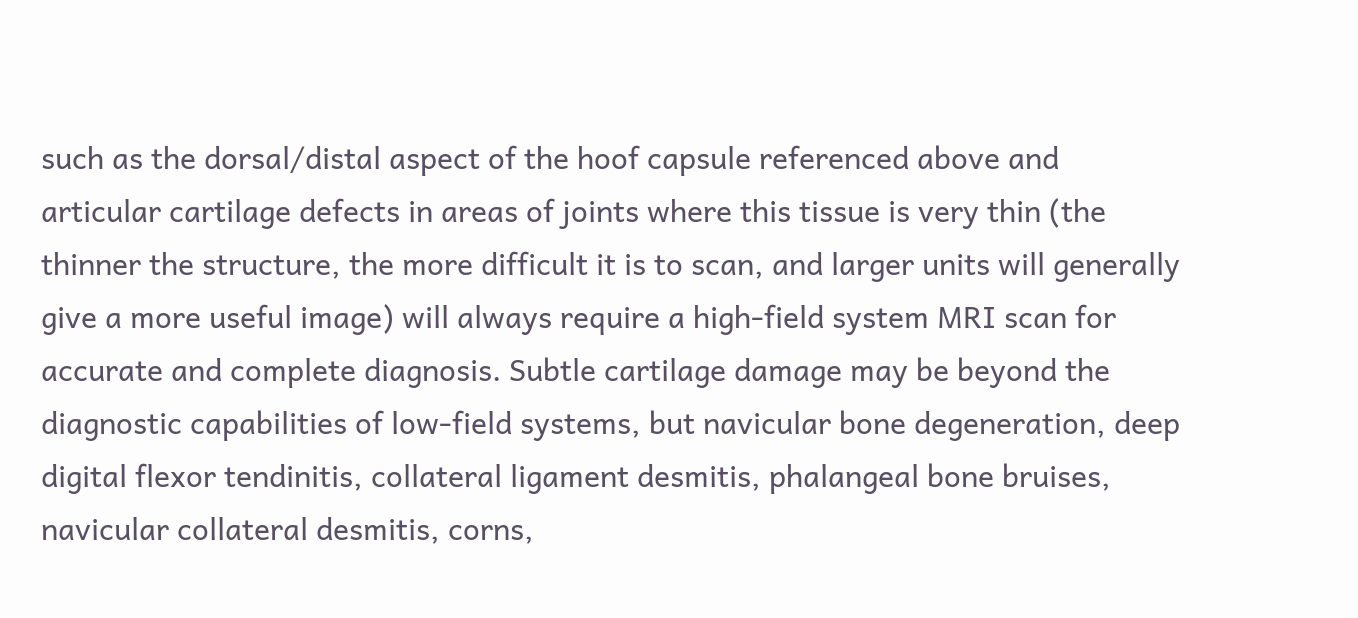such as the dorsal/distal aspect of the hoof capsule referenced above and articular cartilage defects in areas of joints where this tissue is very thin (the thinner the structure, the more difficult it is to scan, and larger units will generally give a more useful image) will always require a high-field system MRI scan for accurate and complete diagnosis. Subtle cartilage damage may be beyond the diagnostic capabilities of low-field systems, but navicular bone degeneration, deep digital flexor tendinitis, collateral ligament desmitis, phalangeal bone bruises, navicular collateral desmitis, corns,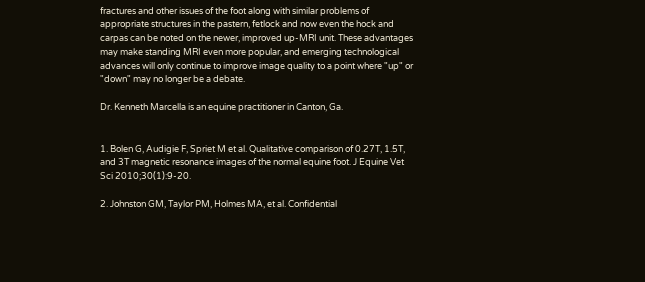fractures and other issues of the foot along with similar problems of appropriate structures in the pastern, fetlock and now even the hock and carpas can be noted on the newer, improved up-MRI unit. These advantages may make standing MRI even more popular, and emerging technological advances will only continue to improve image quality to a point where "up" or "down" may no longer be a debate.

Dr. Kenneth Marcella is an equine practitioner in Canton, Ga.


1. Bolen G, Audigie F, Spriet M et al. Qualitative comparison of 0.27T, 1.5T, and 3T magnetic resonance images of the normal equine foot. J Equine Vet Sci 2010;30(1):9-20.

2. Johnston GM, Taylor PM, Holmes MA, et al. Confidential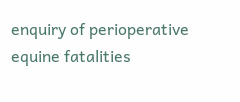enquiry of perioperative equine fatalities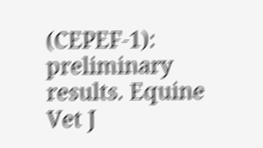(CEPEF-1): preliminary results. Equine Vet J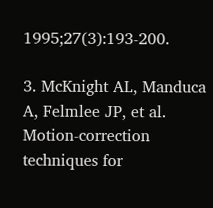1995;27(3):193-200.

3. McKnight AL, Manduca A, Felmlee JP, et al. Motion-correction techniques for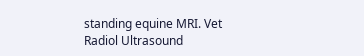standing equine MRI. Vet Radiol Ultrasound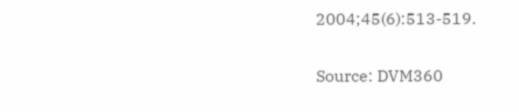2004;45(6):513-519.


Source: DVM360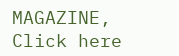MAGAZINE,
Click here